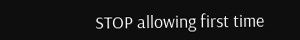STOP allowing first time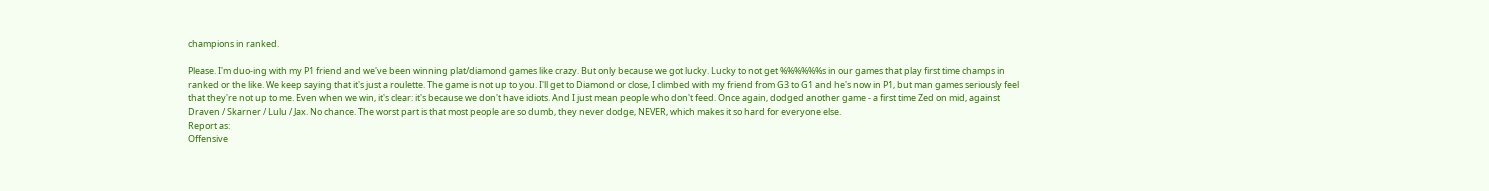champions in ranked.

Please. I'm duo-ing with my P1 friend and we've been winning plat/diamond games like crazy. But only because we got lucky. Lucky to not get %%%%%%s in our games that play first time champs in ranked or the like. We keep saying that it's just a roulette. The game is not up to you. I'll get to Diamond or close, I climbed with my friend from G3 to G1 and he's now in P1, but man games seriously feel that they're not up to me. Even when we win, it's clear: it's because we don't have idiots. And I just mean people who don't feed. Once again, dodged another game - a first time Zed on mid, against Draven / Skarner / Lulu / Jax. No chance. The worst part is that most people are so dumb, they never dodge, NEVER, which makes it so hard for everyone else.
Report as:
Offensive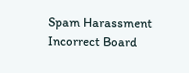Spam Harassment Incorrect Board